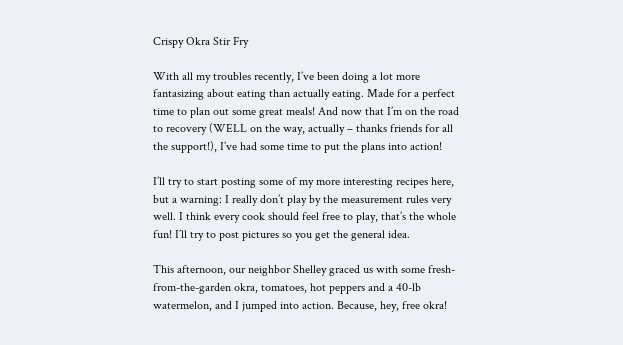Crispy Okra Stir Fry

With all my troubles recently, I’ve been doing a lot more fantasizing about eating than actually eating. Made for a perfect time to plan out some great meals! And now that I’m on the road to recovery (WELL on the way, actually – thanks friends for all the support!), I’ve had some time to put the plans into action!

I’ll try to start posting some of my more interesting recipes here, but a warning: I really don’t play by the measurement rules very well. I think every cook should feel free to play, that’s the whole fun! I’ll try to post pictures so you get the general idea.

This afternoon, our neighbor Shelley graced us with some fresh-from-the-garden okra, tomatoes, hot peppers and a 40-lb watermelon, and I jumped into action. Because, hey, free okra!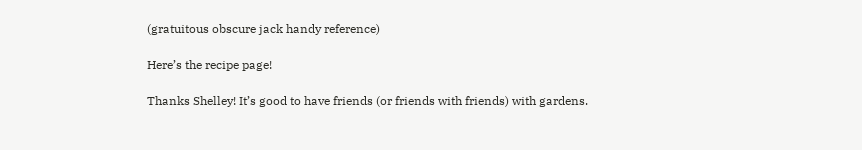(gratuitous obscure jack handy reference)

Here’s the recipe page!

Thanks Shelley! It’s good to have friends (or friends with friends) with gardens.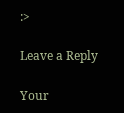:>

Leave a Reply

Your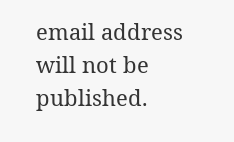email address will not be published.